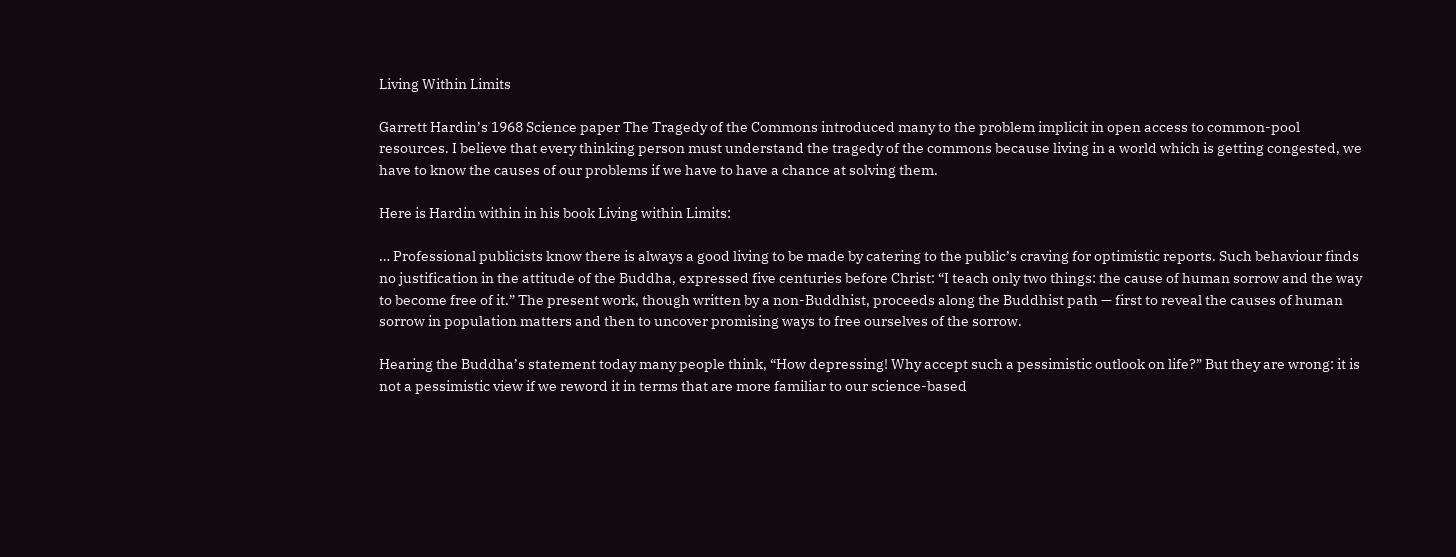Living Within Limits

Garrett Hardin’s 1968 Science paper The Tragedy of the Commons introduced many to the problem implicit in open access to common-pool resources. I believe that every thinking person must understand the tragedy of the commons because living in a world which is getting congested, we have to know the causes of our problems if we have to have a chance at solving them.

Here is Hardin within in his book Living within Limits:

… Professional publicists know there is always a good living to be made by catering to the public’s craving for optimistic reports. Such behaviour finds no justification in the attitude of the Buddha, expressed five centuries before Christ: “I teach only two things: the cause of human sorrow and the way to become free of it.” The present work, though written by a non-Buddhist, proceeds along the Buddhist path — first to reveal the causes of human sorrow in population matters and then to uncover promising ways to free ourselves of the sorrow.

Hearing the Buddha’s statement today many people think, “How depressing! Why accept such a pessimistic outlook on life?” But they are wrong: it is not a pessimistic view if we reword it in terms that are more familiar to our science-based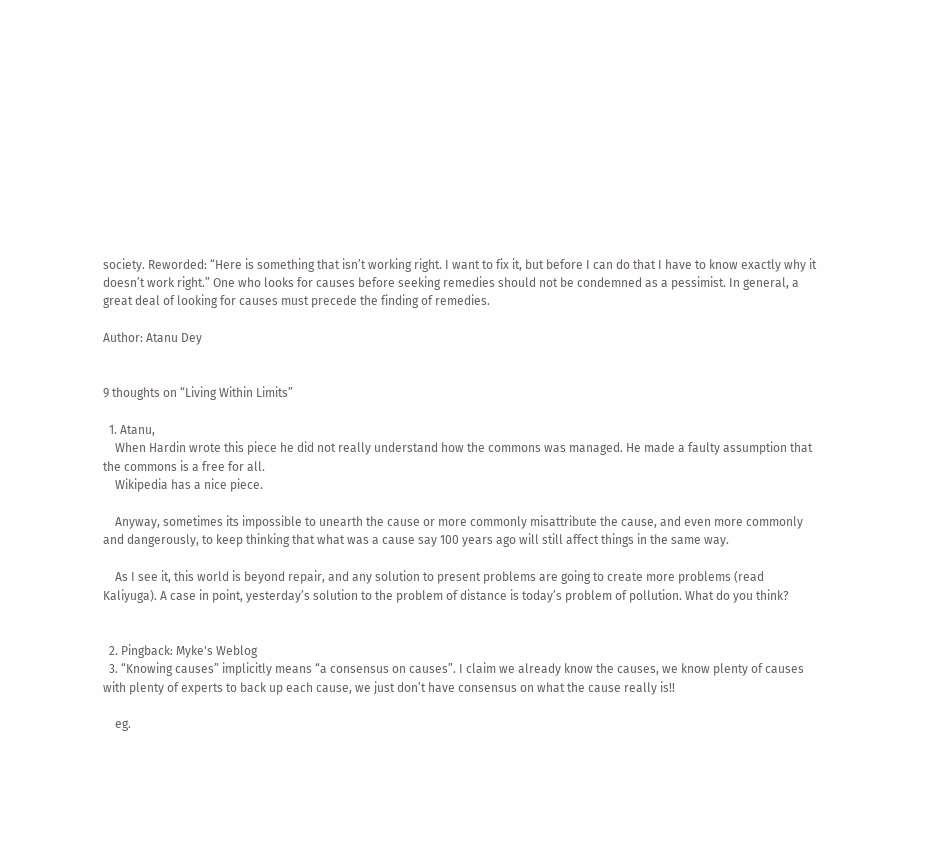society. Reworded: “Here is something that isn’t working right. I want to fix it, but before I can do that I have to know exactly why it doesn’t work right.” One who looks for causes before seeking remedies should not be condemned as a pessimist. In general, a great deal of looking for causes must precede the finding of remedies.

Author: Atanu Dey


9 thoughts on “Living Within Limits”

  1. Atanu,
    When Hardin wrote this piece he did not really understand how the commons was managed. He made a faulty assumption that the commons is a free for all.
    Wikipedia has a nice piece.

    Anyway, sometimes its impossible to unearth the cause or more commonly misattribute the cause, and even more commonly and dangerously, to keep thinking that what was a cause say 100 years ago will still affect things in the same way.

    As I see it, this world is beyond repair, and any solution to present problems are going to create more problems (read Kaliyuga). A case in point, yesterday’s solution to the problem of distance is today’s problem of pollution. What do you think?


  2. Pingback: Myke's Weblog
  3. “Knowing causes” implicitly means “a consensus on causes”. I claim we already know the causes, we know plenty of causes with plenty of experts to back up each cause, we just don’t have consensus on what the cause really is!!

    eg.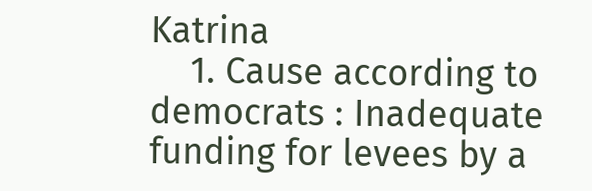Katrina
    1. Cause according to democrats : Inadequate funding for levees by a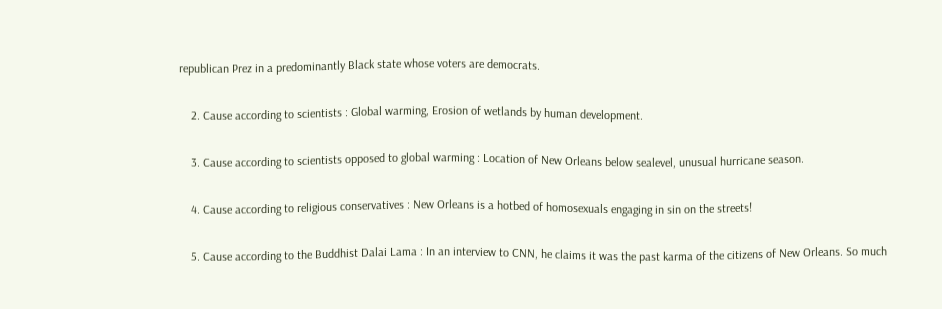republican Prez in a predominantly Black state whose voters are democrats.

    2. Cause according to scientists : Global warming, Erosion of wetlands by human development.

    3. Cause according to scientists opposed to global warming : Location of New Orleans below sealevel, unusual hurricane season.

    4. Cause according to religious conservatives : New Orleans is a hotbed of homosexuals engaging in sin on the streets!

    5. Cause according to the Buddhist Dalai Lama : In an interview to CNN, he claims it was the past karma of the citizens of New Orleans. So much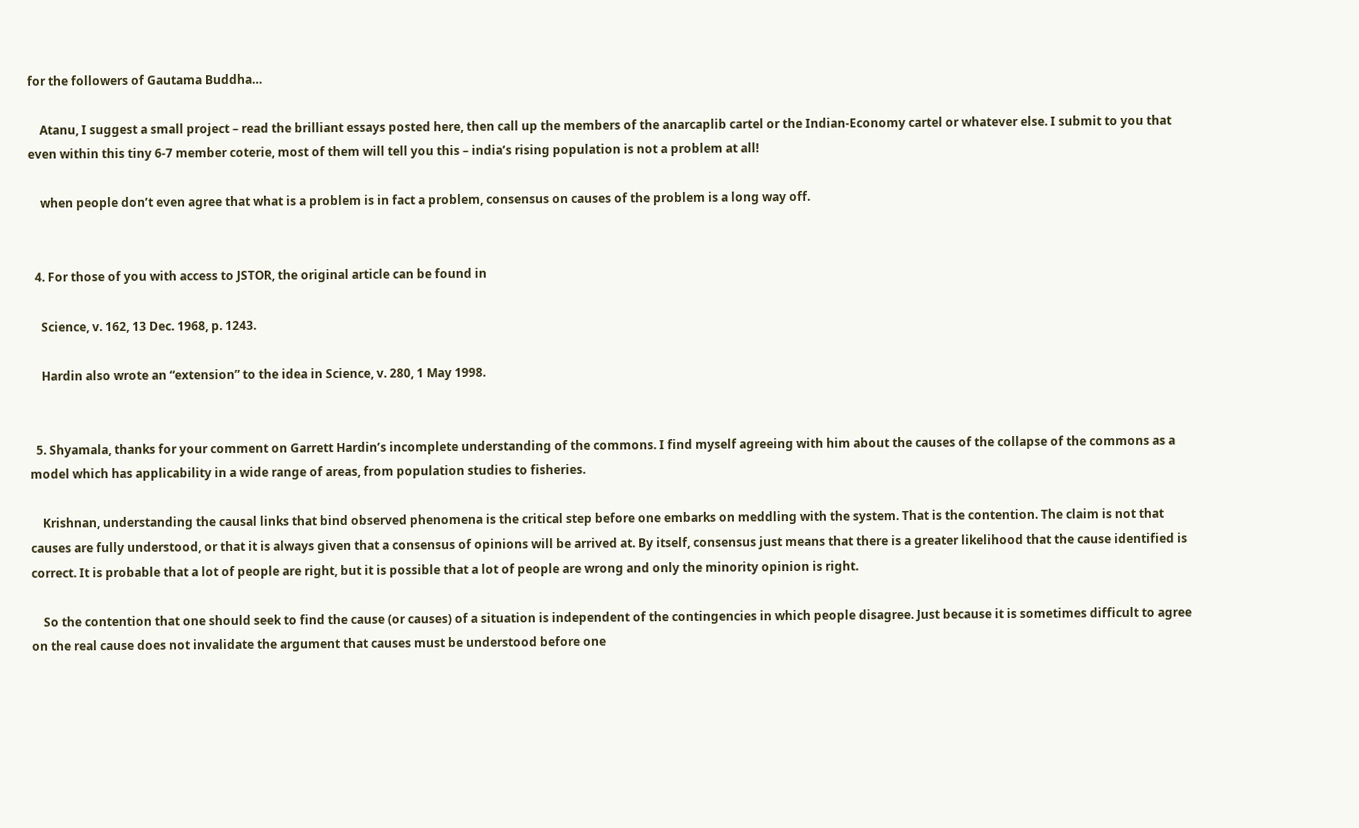for the followers of Gautama Buddha…

    Atanu, I suggest a small project – read the brilliant essays posted here, then call up the members of the anarcaplib cartel or the Indian-Economy cartel or whatever else. I submit to you that even within this tiny 6-7 member coterie, most of them will tell you this – india’s rising population is not a problem at all!

    when people don’t even agree that what is a problem is in fact a problem, consensus on causes of the problem is a long way off.


  4. For those of you with access to JSTOR, the original article can be found in

    Science, v. 162, 13 Dec. 1968, p. 1243.

    Hardin also wrote an “extension” to the idea in Science, v. 280, 1 May 1998.


  5. Shyamala, thanks for your comment on Garrett Hardin’s incomplete understanding of the commons. I find myself agreeing with him about the causes of the collapse of the commons as a model which has applicability in a wide range of areas, from population studies to fisheries.

    Krishnan, understanding the causal links that bind observed phenomena is the critical step before one embarks on meddling with the system. That is the contention. The claim is not that causes are fully understood, or that it is always given that a consensus of opinions will be arrived at. By itself, consensus just means that there is a greater likelihood that the cause identified is correct. It is probable that a lot of people are right, but it is possible that a lot of people are wrong and only the minority opinion is right.

    So the contention that one should seek to find the cause (or causes) of a situation is independent of the contingencies in which people disagree. Just because it is sometimes difficult to agree on the real cause does not invalidate the argument that causes must be understood before one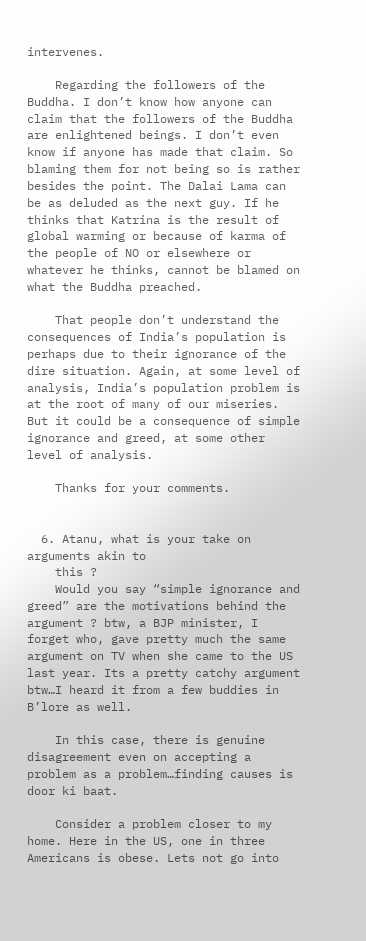intervenes.

    Regarding the followers of the Buddha. I don’t know how anyone can claim that the followers of the Buddha are enlightened beings. I don’t even know if anyone has made that claim. So blaming them for not being so is rather besides the point. The Dalai Lama can be as deluded as the next guy. If he thinks that Katrina is the result of global warming or because of karma of the people of NO or elsewhere or whatever he thinks, cannot be blamed on what the Buddha preached.

    That people don’t understand the consequences of India’s population is perhaps due to their ignorance of the dire situation. Again, at some level of analysis, India’s population problem is at the root of many of our miseries. But it could be a consequence of simple ignorance and greed, at some other level of analysis.

    Thanks for your comments.


  6. Atanu, what is your take on arguments akin to
    this ?
    Would you say “simple ignorance and greed” are the motivations behind the argument ? btw, a BJP minister, I forget who, gave pretty much the same argument on TV when she came to the US last year. Its a pretty catchy argument btw…I heard it from a few buddies in B’lore as well.

    In this case, there is genuine disagreement even on accepting a problem as a problem…finding causes is door ki baat.

    Consider a problem closer to my home. Here in the US, one in three Americans is obese. Lets not go into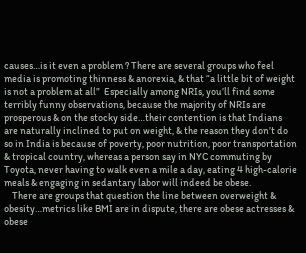causes…is it even a problem ? There are several groups who feel media is promoting thinness & anorexia, & that “a little bit of weight is not a problem at all”  Especially among NRIs, you’ll find some terribly funny observations, because the majority of NRIs are prosperous & on the stocky side…their contention is that Indians are naturally inclined to put on weight, & the reason they don’t do so in India is because of poverty, poor nutrition, poor transportation & tropical country, whereas a person say in NYC commuting by Toyota, never having to walk even a mile a day, eating 4 high-calorie meals & engaging in sedantary labor will indeed be obese.
    There are groups that question the line between overweight & obesity…metrics like BMI are in dispute, there are obese actresses & obese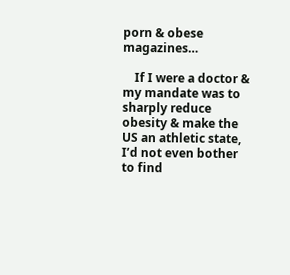porn & obese magazines…

    If I were a doctor & my mandate was to sharply reduce obesity & make the US an athletic state, I’d not even bother to find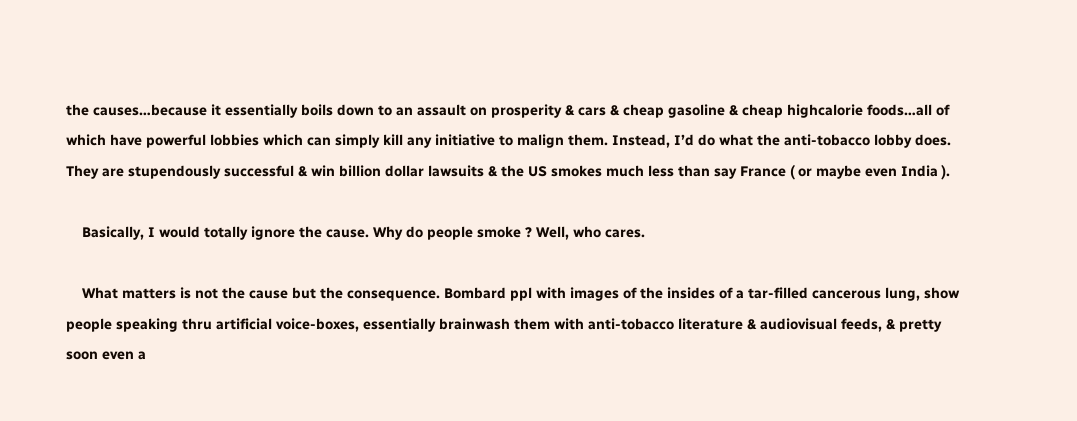the causes…because it essentially boils down to an assault on prosperity & cars & cheap gasoline & cheap highcalorie foods…all of which have powerful lobbies which can simply kill any initiative to malign them. Instead, I’d do what the anti-tobacco lobby does. They are stupendously successful & win billion dollar lawsuits & the US smokes much less than say France ( or maybe even India ).

    Basically, I would totally ignore the cause. Why do people smoke ? Well, who cares.

    What matters is not the cause but the consequence. Bombard ppl with images of the insides of a tar-filled cancerous lung, show people speaking thru artificial voice-boxes, essentially brainwash them with anti-tobacco literature & audiovisual feeds, & pretty soon even a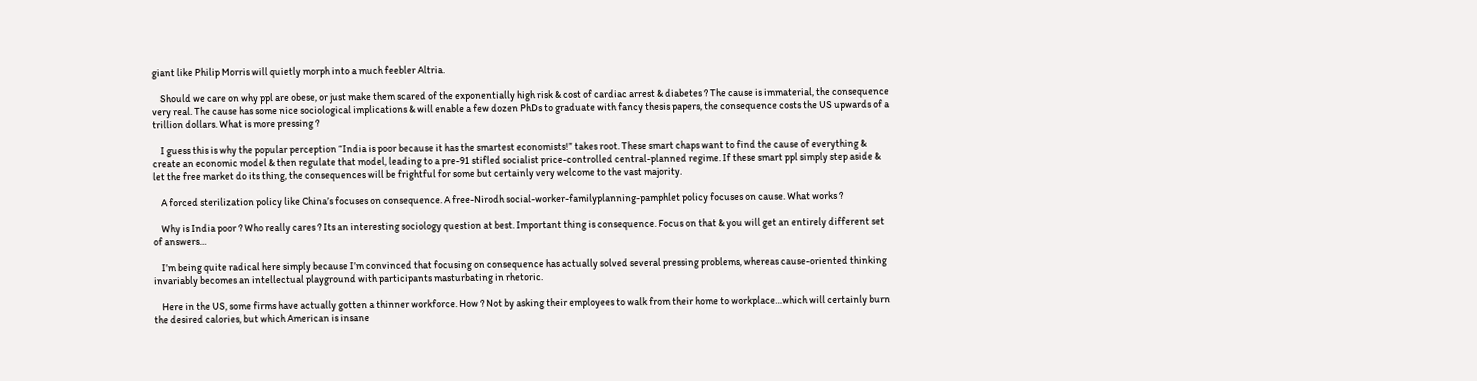giant like Philip Morris will quietly morph into a much feebler Altria.

    Should we care on why ppl are obese, or just make them scared of the exponentially high risk & cost of cardiac arrest & diabetes ? The cause is immaterial, the consequence very real. The cause has some nice sociological implications & will enable a few dozen PhDs to graduate with fancy thesis papers, the consequence costs the US upwards of a trillion dollars. What is more pressing ?

    I guess this is why the popular perception “India is poor because it has the smartest economists!” takes root. These smart chaps want to find the cause of everything & create an economic model & then regulate that model, leading to a pre-91 stifled socialist price-controlled central-planned regime. If these smart ppl simply step aside & let the free market do its thing, the consequences will be frightful for some but certainly very welcome to the vast majority.

    A forced sterilization policy like China’s focuses on consequence. A free-Nirodh social-worker-familyplanning-pamphlet policy focuses on cause. What works ?

    Why is India poor ? Who really cares ? Its an interesting sociology question at best. Important thing is consequence. Focus on that & you will get an entirely different set of answers…

    I’m being quite radical here simply because I’m convinced that focusing on consequence has actually solved several pressing problems, whereas cause-oriented thinking invariably becomes an intellectual playground with participants masturbating in rhetoric.

    Here in the US, some firms have actually gotten a thinner workforce. How ? Not by asking their employees to walk from their home to workplace…which will certainly burn the desired calories, but which American is insane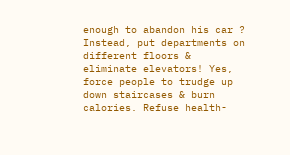enough to abandon his car ? Instead, put departments on different floors & eliminate elevators! Yes, force people to trudge up down staircases & burn calories. Refuse health-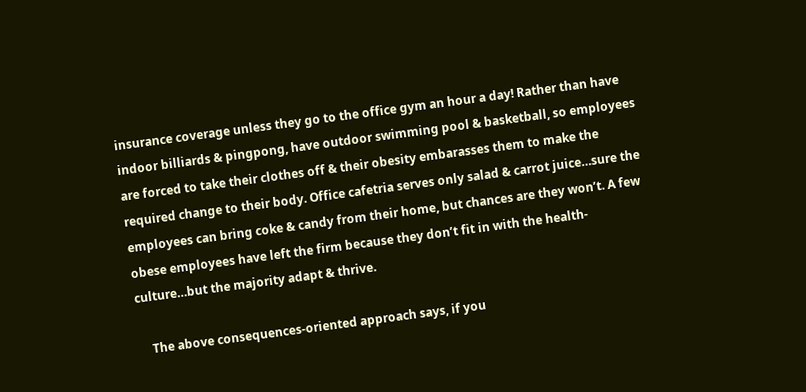insurance coverage unless they go to the office gym an hour a day! Rather than have indoor billiards & pingpong, have outdoor swimming pool & basketball, so employees are forced to take their clothes off & their obesity embarasses them to make the required change to their body. Office cafetria serves only salad & carrot juice…sure the employees can bring coke & candy from their home, but chances are they won’t. A few obese employees have left the firm because they don’t fit in with the health-culture…but the majority adapt & thrive.

    The above consequences-oriented approach says, if you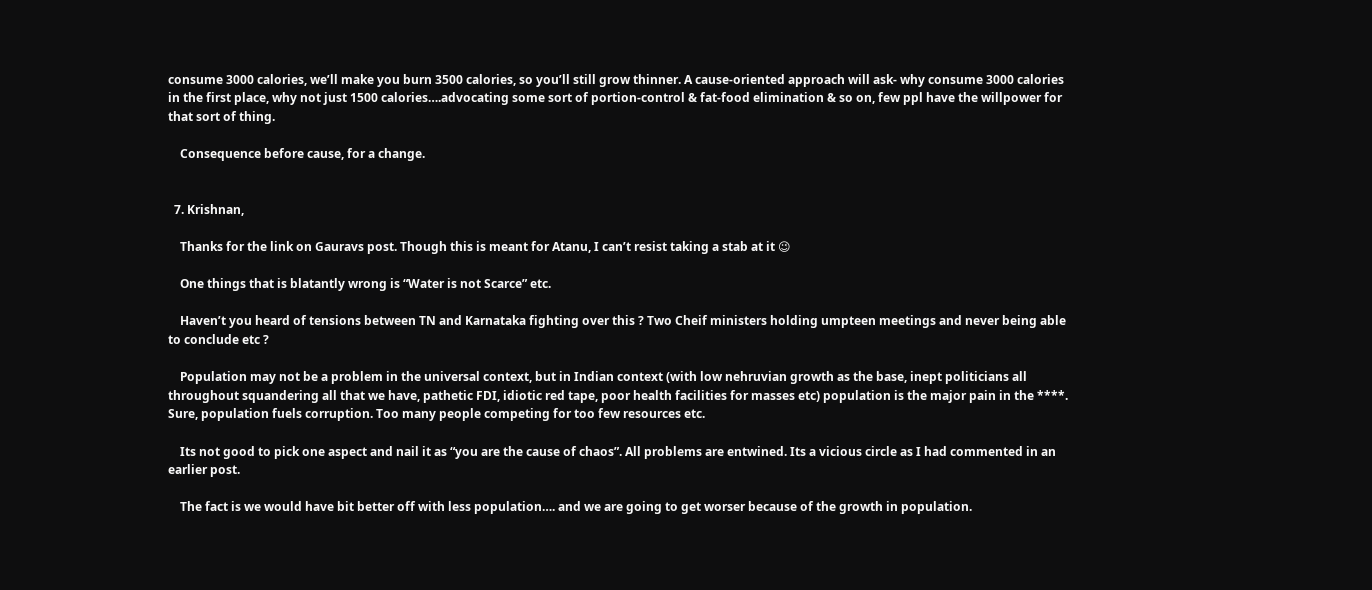consume 3000 calories, we’ll make you burn 3500 calories, so you’ll still grow thinner. A cause-oriented approach will ask- why consume 3000 calories in the first place, why not just 1500 calories….advocating some sort of portion-control & fat-food elimination & so on, few ppl have the willpower for that sort of thing.

    Consequence before cause, for a change.


  7. Krishnan,

    Thanks for the link on Gauravs post. Though this is meant for Atanu, I can’t resist taking a stab at it 😉

    One things that is blatantly wrong is “Water is not Scarce” etc.

    Haven’t you heard of tensions between TN and Karnataka fighting over this ? Two Cheif ministers holding umpteen meetings and never being able to conclude etc ?

    Population may not be a problem in the universal context, but in Indian context (with low nehruvian growth as the base, inept politicians all throughout squandering all that we have, pathetic FDI, idiotic red tape, poor health facilities for masses etc) population is the major pain in the ****. Sure, population fuels corruption. Too many people competing for too few resources etc.

    Its not good to pick one aspect and nail it as “you are the cause of chaos”. All problems are entwined. Its a vicious circle as I had commented in an earlier post.

    The fact is we would have bit better off with less population…. and we are going to get worser because of the growth in population.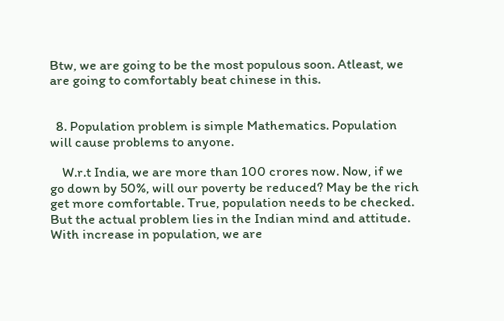Btw, we are going to be the most populous soon. Atleast, we are going to comfortably beat chinese in this.


  8. Population problem is simple Mathematics. Population will cause problems to anyone.

    W.r.t India, we are more than 100 crores now. Now, if we go down by 50%, will our poverty be reduced? May be the rich get more comfortable. True, population needs to be checked. But the actual problem lies in the Indian mind and attitude. With increase in population, we are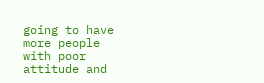going to have more people with poor attitude and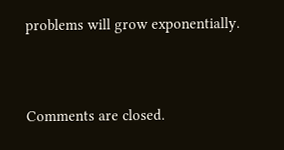problems will grow exponentially.


Comments are closed.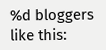%d bloggers like this: